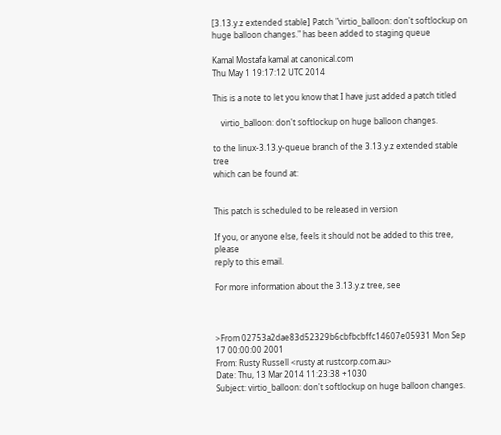[3.13.y.z extended stable] Patch "virtio_balloon: don't softlockup on huge balloon changes." has been added to staging queue

Kamal Mostafa kamal at canonical.com
Thu May 1 19:17:12 UTC 2014

This is a note to let you know that I have just added a patch titled

    virtio_balloon: don't softlockup on huge balloon changes.

to the linux-3.13.y-queue branch of the 3.13.y.z extended stable tree
which can be found at:


This patch is scheduled to be released in version

If you, or anyone else, feels it should not be added to this tree, please
reply to this email.

For more information about the 3.13.y.z tree, see



>From 02753a2dae83d52329b6cbfbcbffc14607e05931 Mon Sep 17 00:00:00 2001
From: Rusty Russell <rusty at rustcorp.com.au>
Date: Thu, 13 Mar 2014 11:23:38 +1030
Subject: virtio_balloon: don't softlockup on huge balloon changes.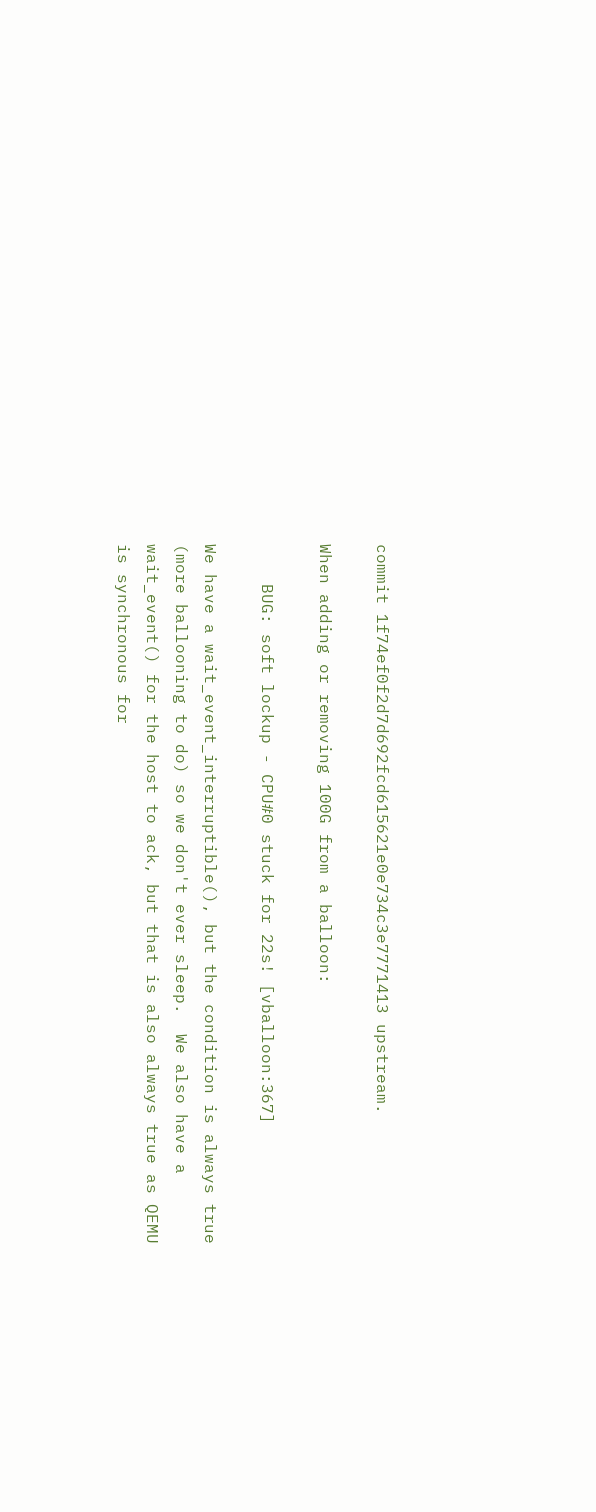commit 1f74ef0f2d7d692fcd615621e0e734c3e7771413 upstream.

When adding or removing 100G from a balloon:

    BUG: soft lockup - CPU#0 stuck for 22s! [vballoon:367]

We have a wait_event_interruptible(), but the condition is always true
(more ballooning to do) so we don't ever sleep.  We also have a
wait_event() for the host to ack, but that is also always true as QEMU
is synchronous for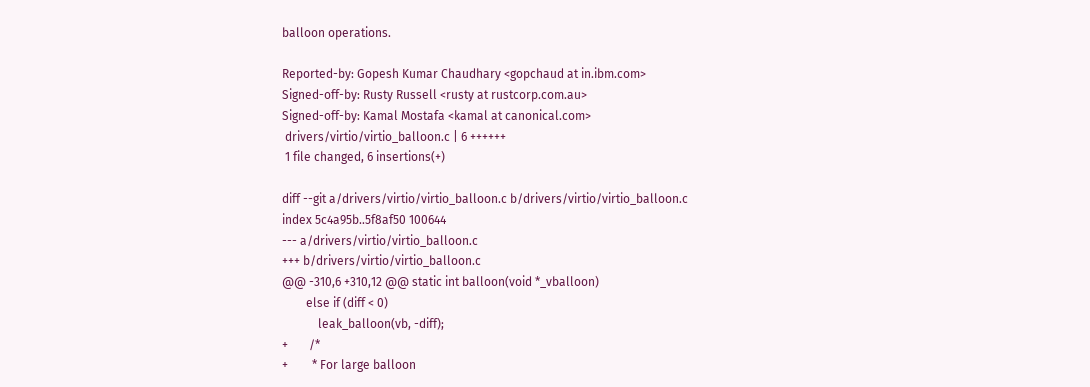balloon operations.

Reported-by: Gopesh Kumar Chaudhary <gopchaud at in.ibm.com>
Signed-off-by: Rusty Russell <rusty at rustcorp.com.au>
Signed-off-by: Kamal Mostafa <kamal at canonical.com>
 drivers/virtio/virtio_balloon.c | 6 ++++++
 1 file changed, 6 insertions(+)

diff --git a/drivers/virtio/virtio_balloon.c b/drivers/virtio/virtio_balloon.c
index 5c4a95b..5f8af50 100644
--- a/drivers/virtio/virtio_balloon.c
+++ b/drivers/virtio/virtio_balloon.c
@@ -310,6 +310,12 @@ static int balloon(void *_vballoon)
        else if (diff < 0)
            leak_balloon(vb, -diff);
+       /*
+        * For large balloon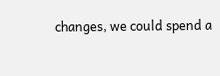changes, we could spend a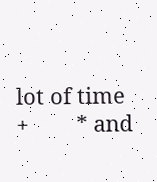lot of time
+        * and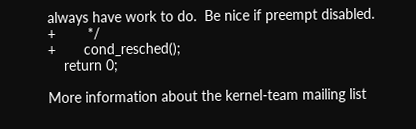always have work to do.  Be nice if preempt disabled.
+        */
+       cond_resched();
    return 0;

More information about the kernel-team mailing list